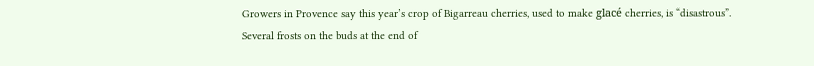Growers in Provence say this year’s crop of Bigarreau cherries, used to make glacé cherries, is “disastrous”.
Several frosts on the buds at the end of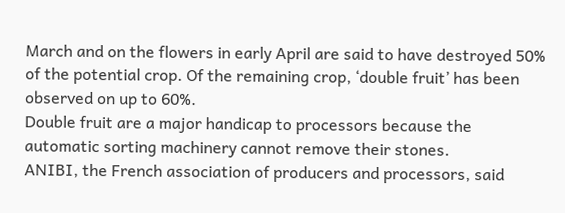March and on the flowers in early April are said to have destroyed 50% of the potential crop. Of the remaining crop, ‘double fruit’ has been observed on up to 60%.
Double fruit are a major handicap to processors because the automatic sorting machinery cannot remove their stones.
ANIBI, the French association of producers and processors, said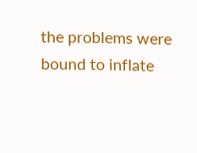the problems were bound to inflate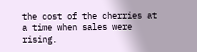the cost of the cherries at a time when sales were rising.